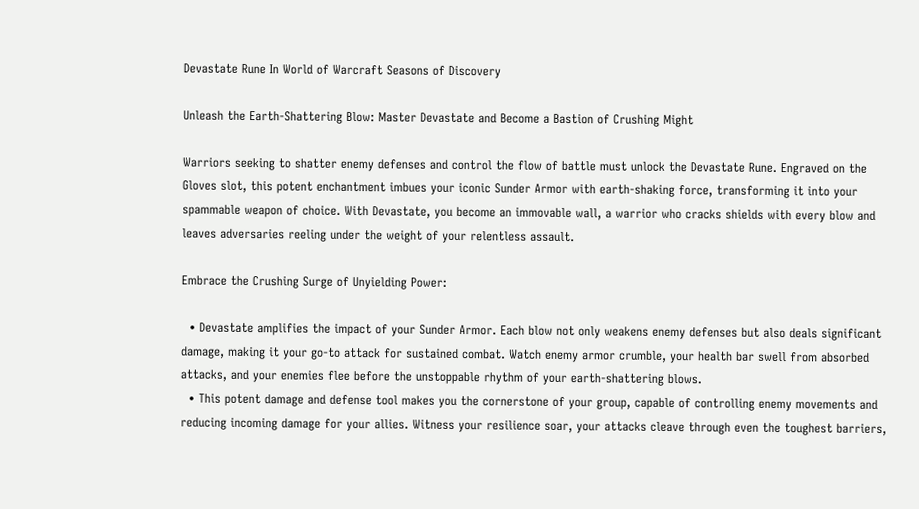Devastate Rune In World of Warcraft Seasons of Discovery

Unleash the Earth-Shattering Blow: Master Devastate and Become a Bastion of Crushing Might

Warriors seeking to shatter enemy defenses and control the flow of battle must unlock the Devastate Rune. Engraved on the Gloves slot, this potent enchantment imbues your iconic Sunder Armor with earth-shaking force, transforming it into your spammable weapon of choice. With Devastate, you become an immovable wall, a warrior who cracks shields with every blow and leaves adversaries reeling under the weight of your relentless assault.

Embrace the Crushing Surge of Unyielding Power:

  • Devastate amplifies the impact of your Sunder Armor. Each blow not only weakens enemy defenses but also deals significant damage, making it your go-to attack for sustained combat. Watch enemy armor crumble, your health bar swell from absorbed attacks, and your enemies flee before the unstoppable rhythm of your earth-shattering blows.
  • This potent damage and defense tool makes you the cornerstone of your group, capable of controlling enemy movements and reducing incoming damage for your allies. Witness your resilience soar, your attacks cleave through even the toughest barriers,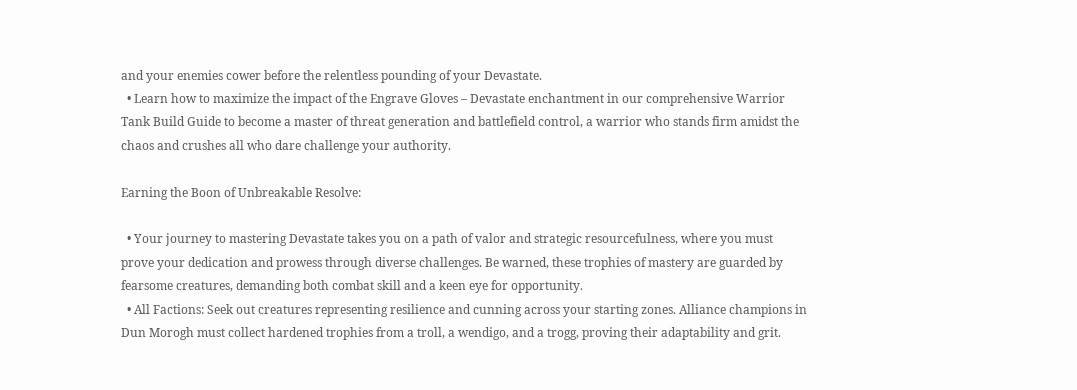and your enemies cower before the relentless pounding of your Devastate.
  • Learn how to maximize the impact of the Engrave Gloves – Devastate enchantment in our comprehensive Warrior Tank Build Guide to become a master of threat generation and battlefield control, a warrior who stands firm amidst the chaos and crushes all who dare challenge your authority.

Earning the Boon of Unbreakable Resolve:

  • Your journey to mastering Devastate takes you on a path of valor and strategic resourcefulness, where you must prove your dedication and prowess through diverse challenges. Be warned, these trophies of mastery are guarded by fearsome creatures, demanding both combat skill and a keen eye for opportunity.
  • All Factions: Seek out creatures representing resilience and cunning across your starting zones. Alliance champions in Dun Morogh must collect hardened trophies from a troll, a wendigo, and a trogg, proving their adaptability and grit.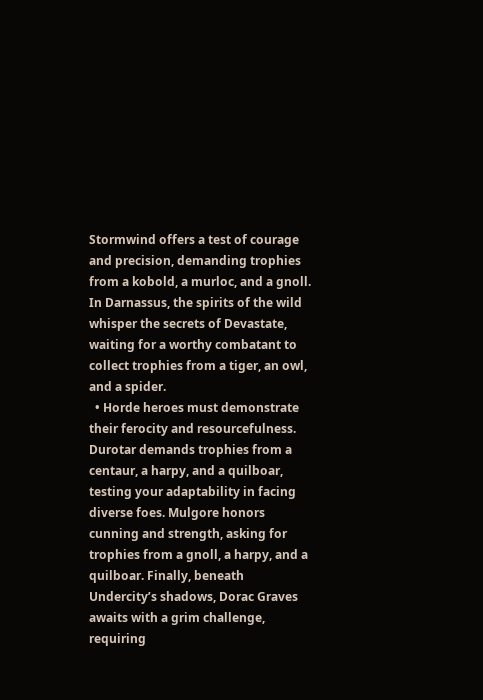Stormwind offers a test of courage and precision, demanding trophies from a kobold, a murloc, and a gnoll. In Darnassus, the spirits of the wild whisper the secrets of Devastate, waiting for a worthy combatant to collect trophies from a tiger, an owl, and a spider.
  • Horde heroes must demonstrate their ferocity and resourcefulness. Durotar demands trophies from a centaur, a harpy, and a quilboar, testing your adaptability in facing diverse foes. Mulgore honors cunning and strength, asking for trophies from a gnoll, a harpy, and a quilboar. Finally, beneath Undercity’s shadows, Dorac Graves awaits with a grim challenge, requiring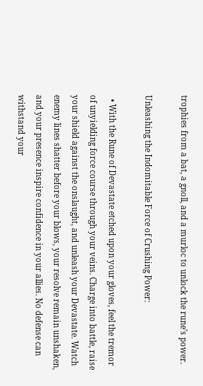trophies from a bat, a gnoll, and a murloc to unlock the rune’s power.

Unleashing the Indomitable Force of Crushing Power:

  • With the Rune of Devastate etched upon your gloves, feel the tremor of unyielding force course through your veins. Charge into battle, raise your shield against the onslaught, and unleash your Devastate. Watch enemy lines shatter before your blows, your resolve remain unshaken, and your presence inspire confidence in your allies. No defense can withstand your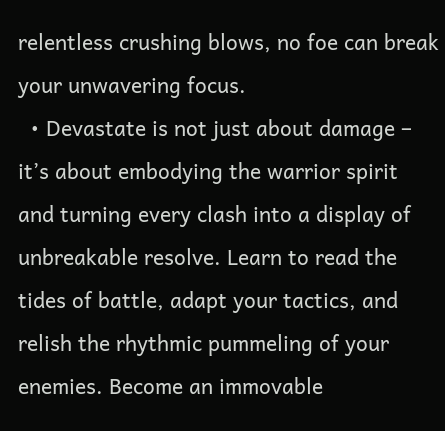relentless crushing blows, no foe can break your unwavering focus.
  • Devastate is not just about damage – it’s about embodying the warrior spirit and turning every clash into a display of unbreakable resolve. Learn to read the tides of battle, adapt your tactics, and relish the rhythmic pummeling of your enemies. Become an immovable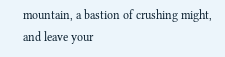mountain, a bastion of crushing might, and leave your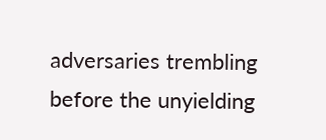adversaries trembling before the unyielding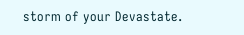storm of your Devastate.